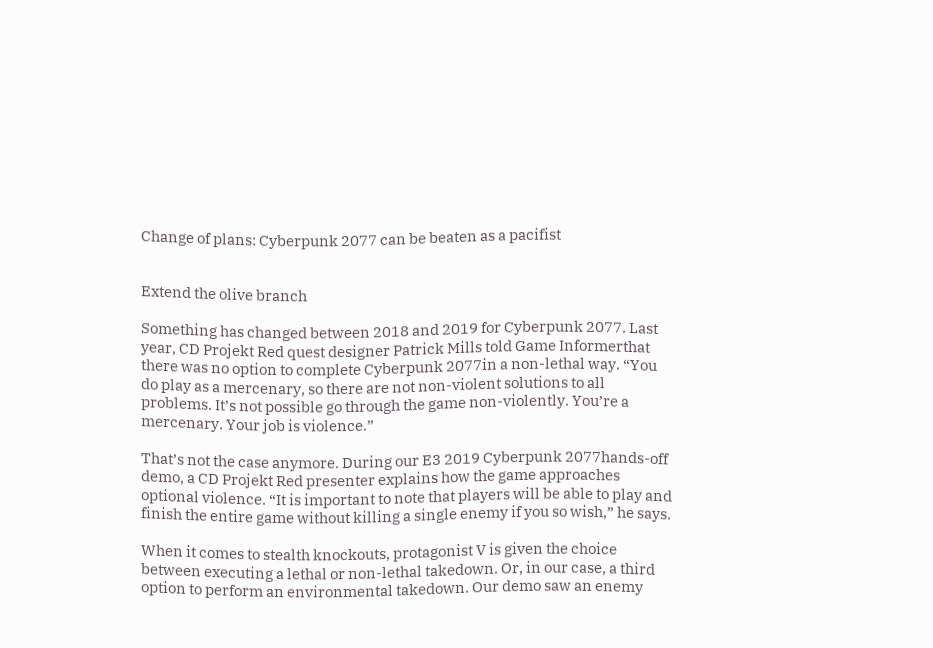Change of plans: Cyberpunk 2077 can be beaten as a pacifist


Extend the olive branch

Something has changed between 2018 and 2019 for Cyberpunk 2077. Last year, CD Projekt Red quest designer Patrick Mills told Game Informerthat there was no option to complete Cyberpunk 2077in a non-lethal way. “You do play as a mercenary, so there are not non-violent solutions to all problems. It’s not possible go through the game non-violently. You’re a mercenary. Your job is violence.”

That’s not the case anymore. During our E3 2019 Cyberpunk 2077hands-off demo, a CD Projekt Red presenter explains how the game approaches optional violence. “It is important to note that players will be able to play and finish the entire game without killing a single enemy if you so wish,” he says.

When it comes to stealth knockouts, protagonist V is given the choice between executing a lethal or non-lethal takedown. Or, in our case, a third option to perform an environmental takedown. Our demo saw an enemy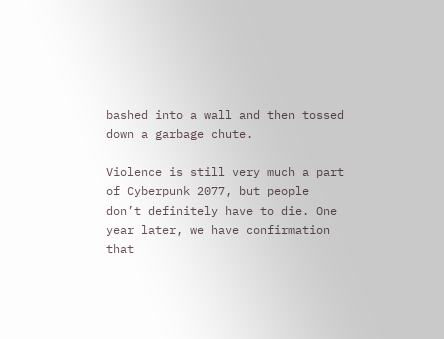bashed into a wall and then tossed down a garbage chute.

Violence is still very much a part of Cyberpunk 2077, but people don’t definitely have to die. One year later, we have confirmation that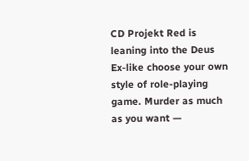CD Projekt Red is leaning into the Deus Ex-like choose your own style of role-playing game. Murder as much as you want —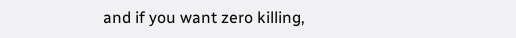and if you want zero killing,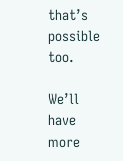that’s possible too.

We’ll have more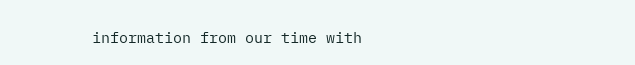information from our time with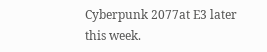Cyberpunk 2077at E3 later this week.